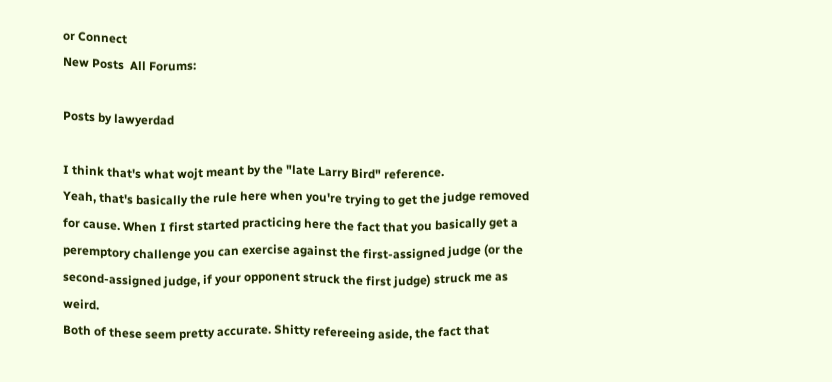or Connect
New Posts  All Forums:

Posts by lawyerdad

I think that's what wojt meant by the "late Larry Bird" reference.
Yeah, that's basically the rule here when you're trying to get the judge removed for cause. When I first started practicing here the fact that you basically get a peremptory challenge you can exercise against the first-assigned judge (or the second-assigned judge, if your opponent struck the first judge) struck me as weird.
Both of these seem pretty accurate. Shitty refereeing aside, the fact that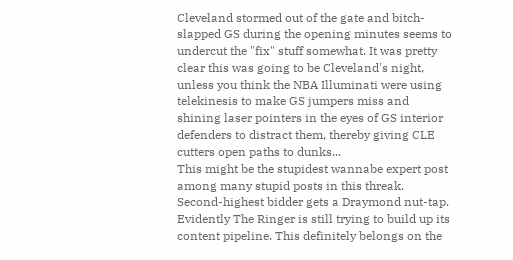Cleveland stormed out of the gate and bitch-slapped GS during the opening minutes seems to undercut the "fix" stuff somewhat. It was pretty clear this was going to be Cleveland's night, unless you think the NBA Illuminati were using telekinesis to make GS jumpers miss and shining laser pointers in the eyes of GS interior defenders to distract them, thereby giving CLE cutters open paths to dunks...
This might be the stupidest wannabe expert post among many stupid posts in this threak.
Second-highest bidder gets a Draymond nut-tap.
Evidently The Ringer is still trying to build up its content pipeline. This definitely belongs on the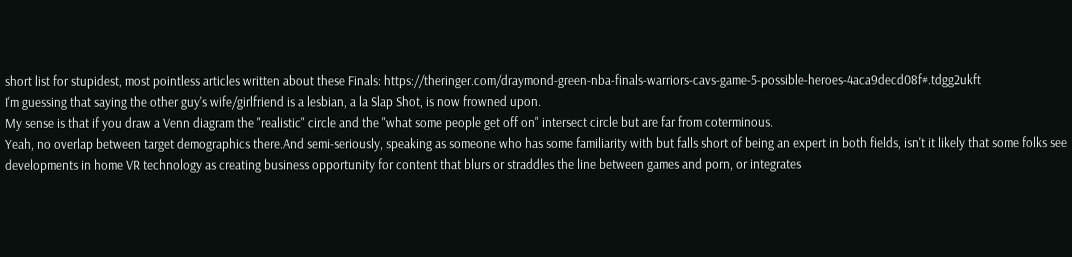short list for stupidest, most pointless articles written about these Finals: https://theringer.com/draymond-green-nba-finals-warriors-cavs-game-5-possible-heroes-4aca9decd08f#.tdgg2ukft
I'm guessing that saying the other guy's wife/girlfriend is a lesbian, a la Slap Shot, is now frowned upon.
My sense is that if you draw a Venn diagram the "realistic" circle and the "what some people get off on" intersect circle but are far from coterminous.
Yeah, no overlap between target demographics there.And semi-seriously, speaking as someone who has some familiarity with but falls short of being an expert in both fields, isn't it likely that some folks see developments in home VR technology as creating business opportunity for content that blurs or straddles the line between games and porn, or integrates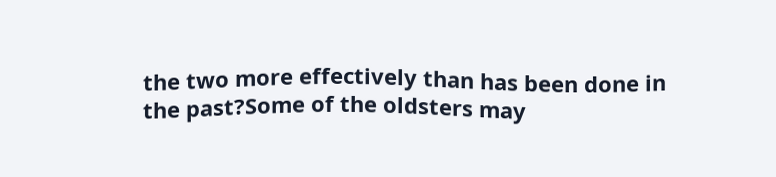the two more effectively than has been done in the past?Some of the oldsters may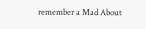remember a Mad About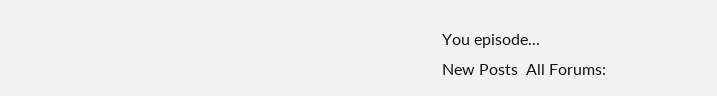You episode...
New Posts  All Forums: